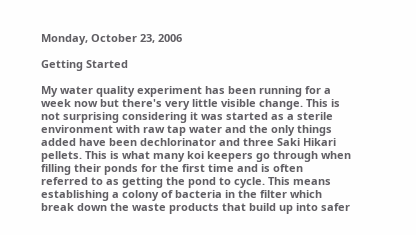Monday, October 23, 2006

Getting Started

My water quality experiment has been running for a week now but there's very little visible change. This is not surprising considering it was started as a sterile environment with raw tap water and the only things added have been dechlorinator and three Saki Hikari pellets. This is what many koi keepers go through when filling their ponds for the first time and is often referred to as getting the pond to cycle. This means establishing a colony of bacteria in the filter which break down the waste products that build up into safer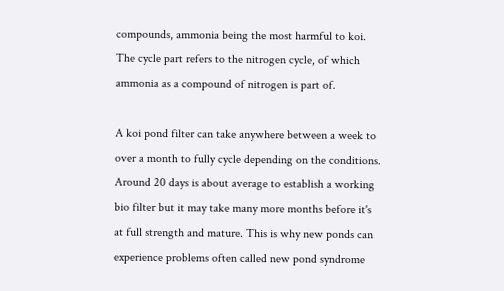compounds, ammonia being the most harmful to koi. The cycle part refers to the nitrogen cycle, of which ammonia as a compound of nitrogen is part of.

A koi pond filter can take anywhere between a week to over a month to fully cycle depending on the conditions. Around 20 days is about average to establish a working bio filter but it may take many more months before it's at full strength and mature. This is why new ponds can experience problems often called new pond syndrome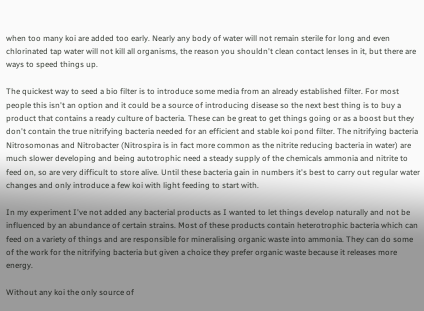when too many koi are added too early. Nearly any body of water will not remain sterile for long and even chlorinated tap water will not kill all organisms, the reason you shouldn't clean contact lenses in it, but there are ways to speed things up.

The quickest way to seed a bio filter is to introduce some media from an already established filter. For most people this isn't an option and it could be a source of introducing disease so the next best thing is to buy a product that contains a ready culture of bacteria. These can be great to get things going or as a boost but they don't contain the true nitrifying bacteria needed for an efficient and stable koi pond filter. The nitrifying bacteria Nitrosomonas and Nitrobacter (Nitrospira is in fact more common as the nitrite reducing bacteria in water) are much slower developing and being autotrophic need a steady supply of the chemicals ammonia and nitrite to feed on, so are very difficult to store alive. Until these bacteria gain in numbers it's best to carry out regular water changes and only introduce a few koi with light feeding to start with.

In my experiment I've not added any bacterial products as I wanted to let things develop naturally and not be influenced by an abundance of certain strains. Most of these products contain heterotrophic bacteria which can feed on a variety of things and are responsible for mineralising organic waste into ammonia. They can do some of the work for the nitrifying bacteria but given a choice they prefer organic waste because it releases more energy.

Without any koi the only source of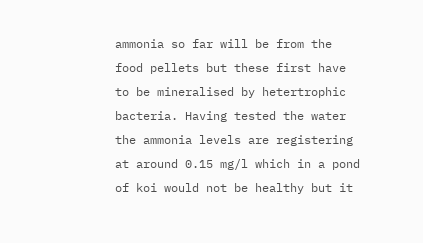ammonia so far will be from the food pellets but these first have to be mineralised by hetertrophic bacteria. Having tested the water the ammonia levels are registering at around 0.15 mg/l which in a pond of koi would not be healthy but it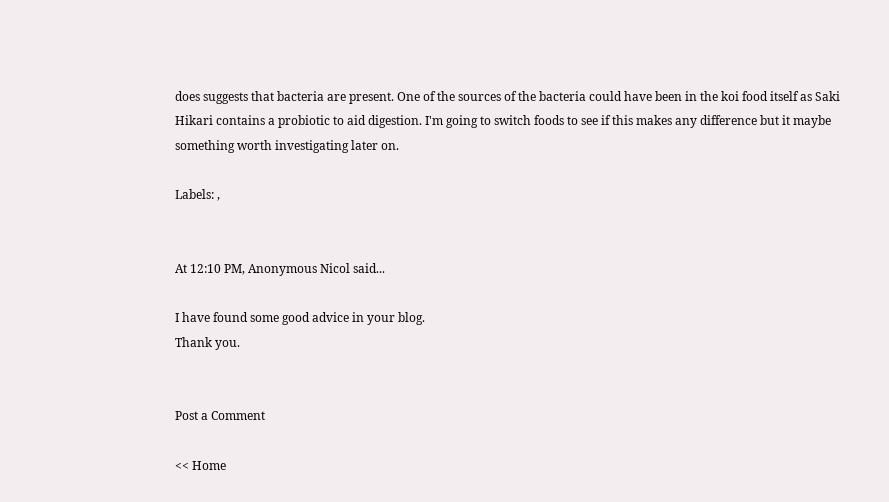does suggests that bacteria are present. One of the sources of the bacteria could have been in the koi food itself as Saki Hikari contains a probiotic to aid digestion. I'm going to switch foods to see if this makes any difference but it maybe something worth investigating later on.

Labels: ,


At 12:10 PM, Anonymous Nicol said...

I have found some good advice in your blog.
Thank you.


Post a Comment

<< Home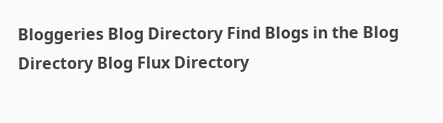Bloggeries Blog Directory Find Blogs in the Blog Directory Blog Flux Directory